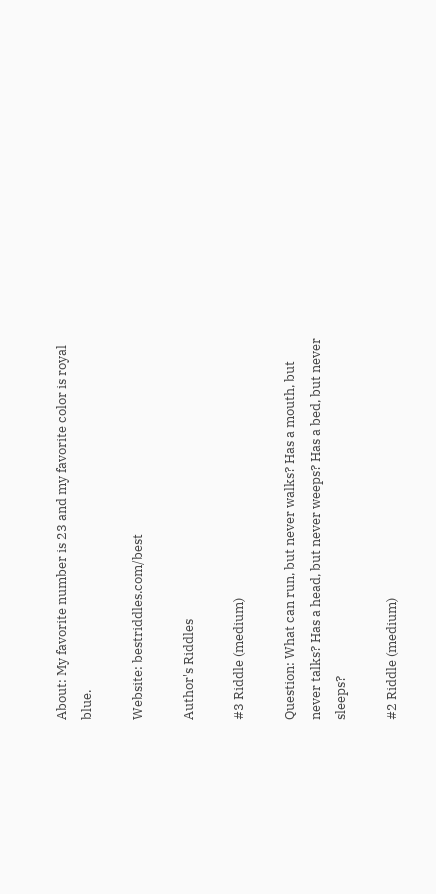About: My favorite number is 23 and my favorite color is royal blue.

Website: bestriddles.com/best

Author's Riddles

#3 Riddle (medium)

Question: What can run, but never walks? Has a mouth, but never talks? Has a head, but never weeps? Has a bed, but never sleeps?

#2 Riddle (medium)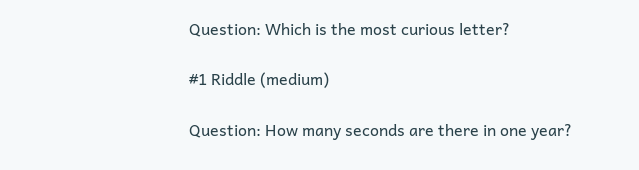Question: Which is the most curious letter?

#1 Riddle (medium)

Question: How many seconds are there in one year?